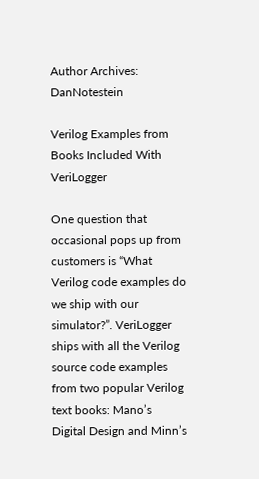Author Archives: DanNotestein

Verilog Examples from Books Included With VeriLogger

One question that occasional pops up from customers is “What Verilog code examples do we ship with our simulator?”. VeriLogger ships with all the Verilog source code examples from two popular Verilog text books: Mano’s Digital Design and Minn’s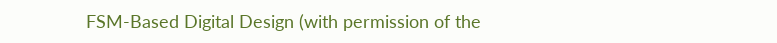FSM-Based Digital Design (with permission of the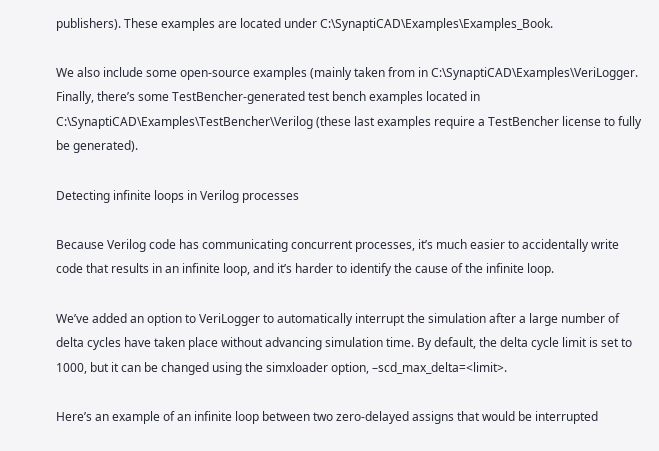publishers). These examples are located under C:\SynaptiCAD\Examples\Examples_Book.

We also include some open-source examples (mainly taken from in C:\SynaptiCAD\Examples\VeriLogger. Finally, there’s some TestBencher-generated test bench examples located in C:\SynaptiCAD\Examples\TestBencher\Verilog (these last examples require a TestBencher license to fully be generated).

Detecting infinite loops in Verilog processes

Because Verilog code has communicating concurrent processes, it’s much easier to accidentally write code that results in an infinite loop, and it’s harder to identify the cause of the infinite loop.

We’ve added an option to VeriLogger to automatically interrupt the simulation after a large number of delta cycles have taken place without advancing simulation time. By default, the delta cycle limit is set to 1000, but it can be changed using the simxloader option, –scd_max_delta=<limit>.

Here’s an example of an infinite loop between two zero-delayed assigns that would be interrupted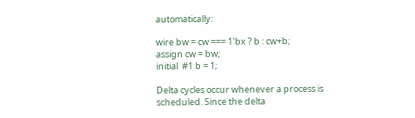automatically:

wire bw = cw === 1'bx ? b : cw+b;
assign cw = bw;
initial  #1 b = 1;

Delta cycles occur whenever a process is scheduled. Since the delta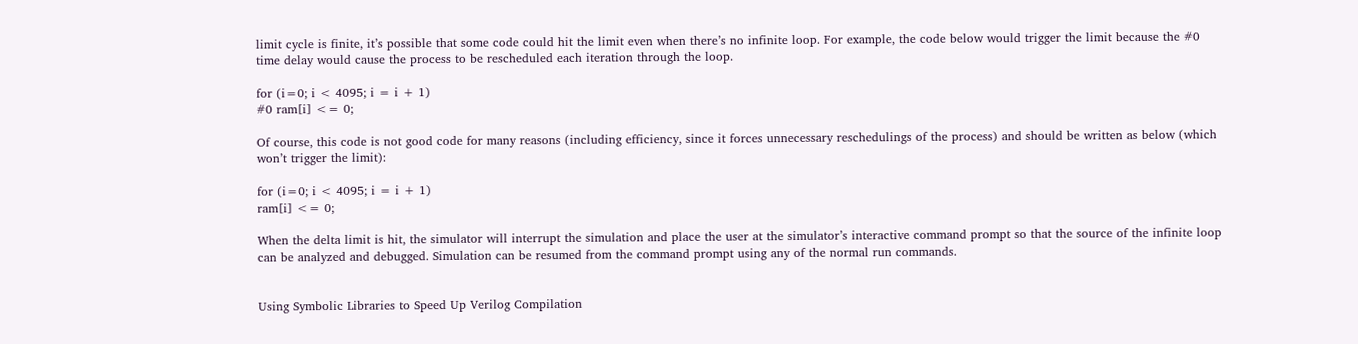limit cycle is finite, it’s possible that some code could hit the limit even when there’s no infinite loop. For example, the code below would trigger the limit because the #0 time delay would cause the process to be rescheduled each iteration through the loop.

for (i=0; i < 4095; i = i + 1)
#0 ram[i] <= 0;

Of course, this code is not good code for many reasons (including efficiency, since it forces unnecessary reschedulings of the process) and should be written as below (which won’t trigger the limit):

for (i=0; i < 4095; i = i + 1)
ram[i] <= 0;

When the delta limit is hit, the simulator will interrupt the simulation and place the user at the simulator’s interactive command prompt so that the source of the infinite loop can be analyzed and debugged. Simulation can be resumed from the command prompt using any of the normal run commands.


Using Symbolic Libraries to Speed Up Verilog Compilation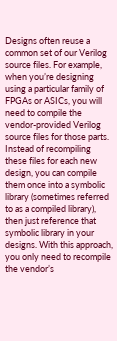Designs often reuse a common set of our Verilog source files. For example, when you’re designing using a particular family of FPGAs or ASICs, you will need to compile the vendor-provided Verilog source files for those parts. Instead of recompiling these files for each new design, you can compile them once into a symbolic library (sometimes referred to as a compiled library), then just reference that symbolic library in your designs. With this approach, you only need to recompile the vendor’s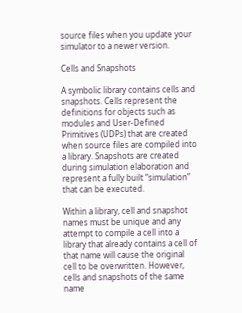source files when you update your simulator to a newer version.

Cells and Snapshots

A symbolic library contains cells and snapshots. Cells represent the definitions for objects such as modules and User-Defined Primitives (UDPs) that are created when source files are compiled into a library. Snapshots are created during simulation elaboration and represent a fully built “simulation” that can be executed.

Within a library, cell and snapshot names must be unique and any attempt to compile a cell into a library that already contains a cell of that name will cause the original cell to be overwritten. However, cells and snapshots of the same name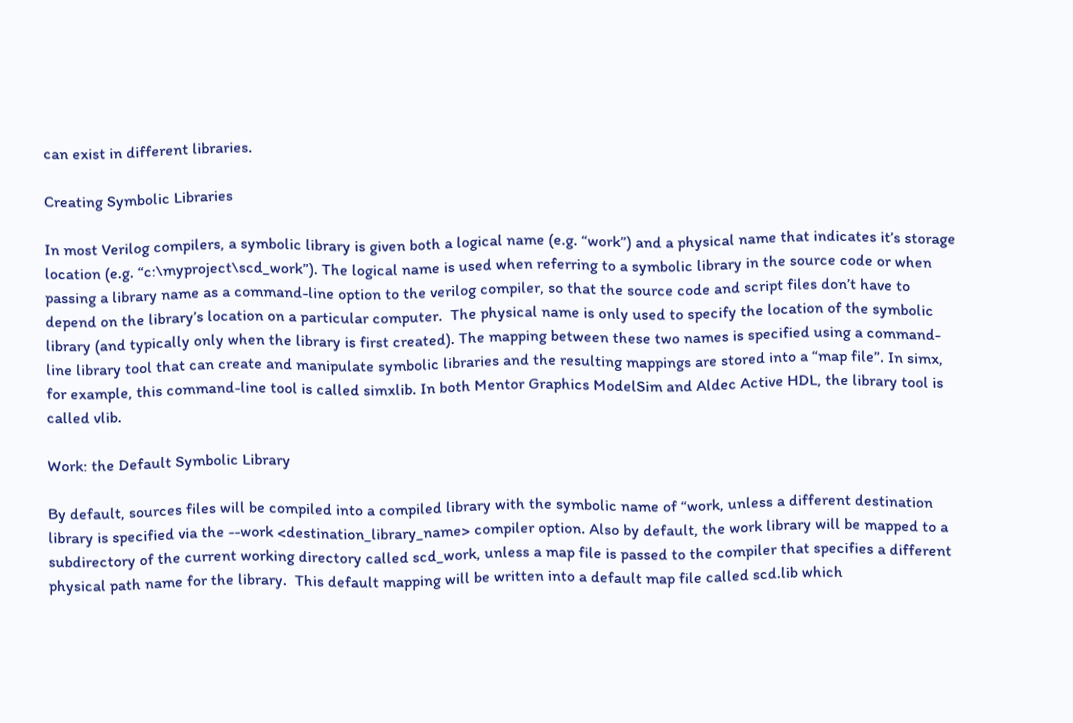can exist in different libraries.

Creating Symbolic Libraries

In most Verilog compilers, a symbolic library is given both a logical name (e.g. “work”) and a physical name that indicates it’s storage location (e.g. “c:\myproject\scd_work”). The logical name is used when referring to a symbolic library in the source code or when passing a library name as a command-line option to the verilog compiler, so that the source code and script files don’t have to depend on the library’s location on a particular computer.  The physical name is only used to specify the location of the symbolic library (and typically only when the library is first created). The mapping between these two names is specified using a command-line library tool that can create and manipulate symbolic libraries and the resulting mappings are stored into a “map file”. In simx, for example, this command-line tool is called simxlib. In both Mentor Graphics ModelSim and Aldec Active HDL, the library tool is called vlib.

Work: the Default Symbolic Library

By default, sources files will be compiled into a compiled library with the symbolic name of “work, unless a different destination library is specified via the --work <destination_library_name> compiler option. Also by default, the work library will be mapped to a subdirectory of the current working directory called scd_work, unless a map file is passed to the compiler that specifies a different physical path name for the library.  This default mapping will be written into a default map file called scd.lib which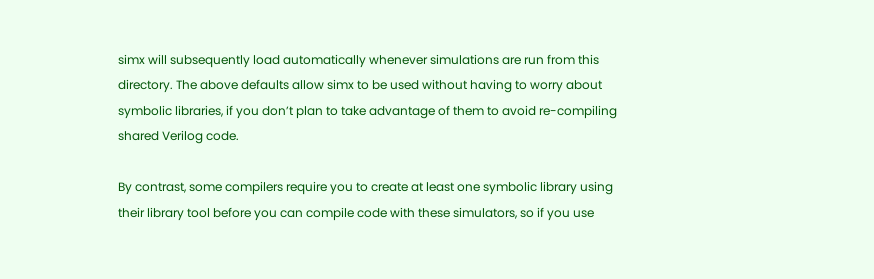simx will subsequently load automatically whenever simulations are run from this directory. The above defaults allow simx to be used without having to worry about symbolic libraries, if you don’t plan to take advantage of them to avoid re-compiling shared Verilog code.

By contrast, some compilers require you to create at least one symbolic library using their library tool before you can compile code with these simulators, so if you use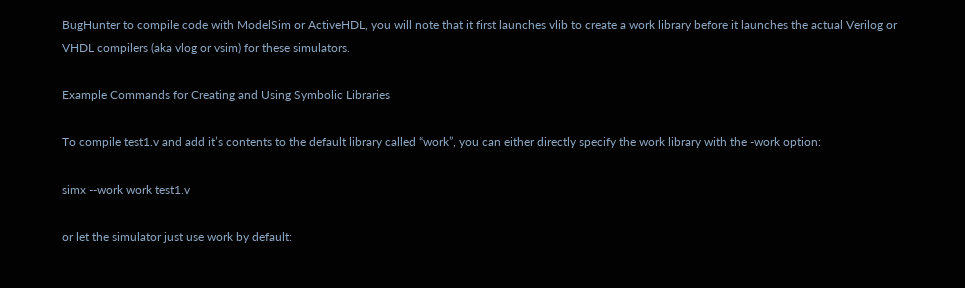BugHunter to compile code with ModelSim or ActiveHDL, you will note that it first launches vlib to create a work library before it launches the actual Verilog or VHDL compilers (aka vlog or vsim) for these simulators.

Example Commands for Creating and Using Symbolic Libraries

To compile test1.v and add it’s contents to the default library called “work”, you can either directly specify the work library with the -work option:

simx --work work test1.v

or let the simulator just use work by default: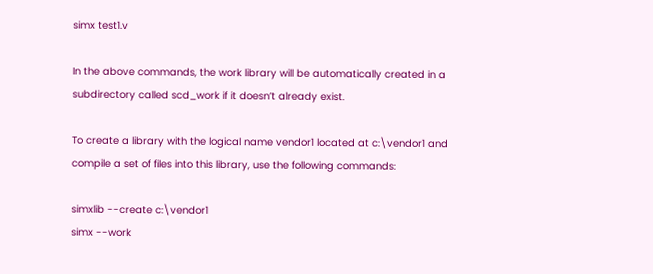simx test1.v

In the above commands, the work library will be automatically created in a subdirectory called scd_work if it doesn’t already exist.

To create a library with the logical name vendor1 located at c:\vendor1 and compile a set of files into this library, use the following commands:

simxlib --create c:\vendor1
simx --work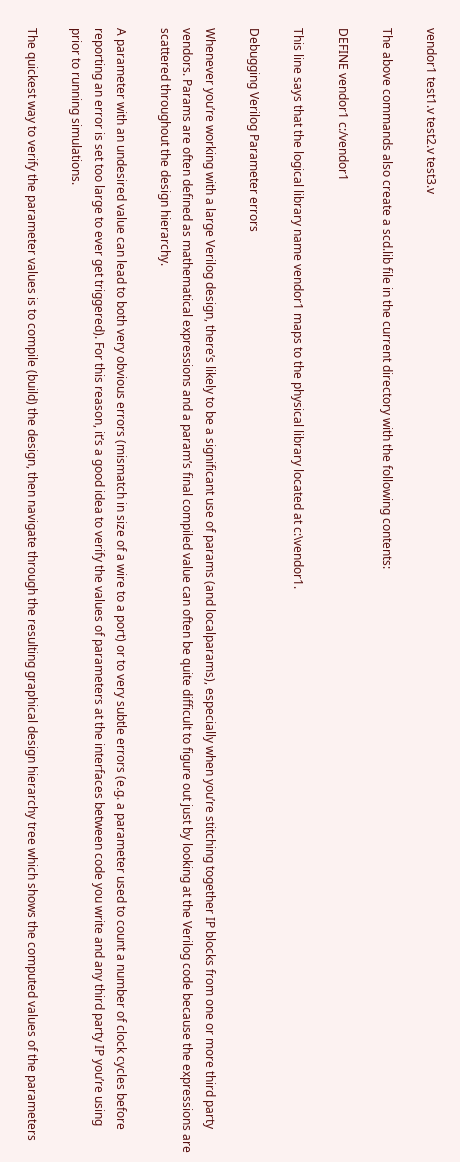vendor1 test1.v test2.v test3.v

The above commands also create a scd.lib file in the current directory with the following contents:

DEFINE vendor1 c:/vendor1

This line says that the logical library name vendor1 maps to the physical library located at c:\vendor1.

Debugging Verilog Parameter errors

Whenever you’re working with a large Verilog design, there’s likely to be a significant use of params (and localparams), especially when you’re stitching together IP blocks from one or more third party vendors. Params are often defined as mathematical expressions and a param’s final compiled value can often be quite difficult to figure out just by looking at the Verilog code because the expressions are scattered throughout the design hierarchy.

A parameter with an undesired value can lead to both very obvious errors (mismatch in size of a wire to a port) or to very subtle errors (e.g. a parameter used to count a number of clock cycles before reporting an error is set too large to ever get triggered). For this reason, it’s a good idea to verify the values of parameters at the interfaces between code you write and any third party IP you’re using prior to running simulations.

The quickest way to verify the parameter values is to compile (build) the design, then navigate through the resulting graphical design hierarchy tree which shows the computed values of the parameters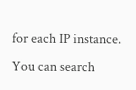for each IP instance. You can search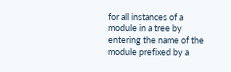for all instances of a module in a tree by entering the name of the module prefixed by a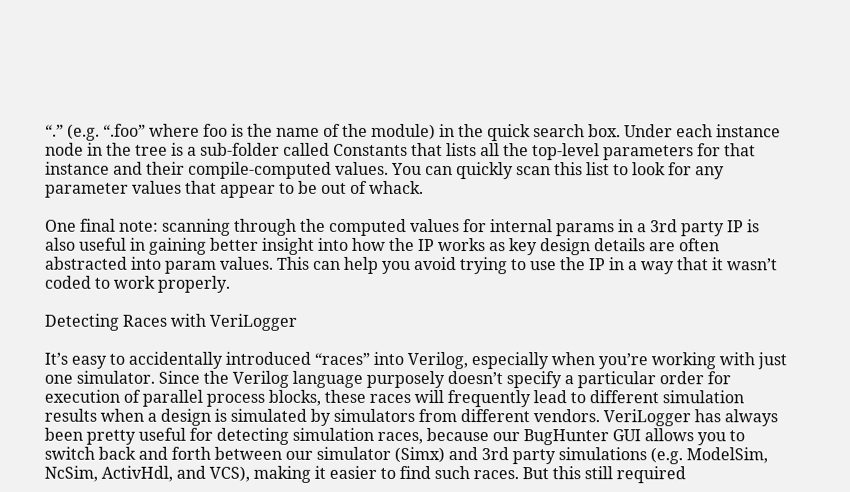“.” (e.g. “.foo” where foo is the name of the module) in the quick search box. Under each instance node in the tree is a sub-folder called Constants that lists all the top-level parameters for that instance and their compile-computed values. You can quickly scan this list to look for any parameter values that appear to be out of whack.

One final note: scanning through the computed values for internal params in a 3rd party IP is also useful in gaining better insight into how the IP works as key design details are often abstracted into param values. This can help you avoid trying to use the IP in a way that it wasn’t coded to work properly.

Detecting Races with VeriLogger

It’s easy to accidentally introduced “races” into Verilog, especially when you’re working with just one simulator. Since the Verilog language purposely doesn’t specify a particular order for execution of parallel process blocks, these races will frequently lead to different simulation results when a design is simulated by simulators from different vendors. VeriLogger has always been pretty useful for detecting simulation races, because our BugHunter GUI allows you to switch back and forth between our simulator (Simx) and 3rd party simulations (e.g. ModelSim, NcSim, ActivHdl, and VCS), making it easier to find such races. But this still required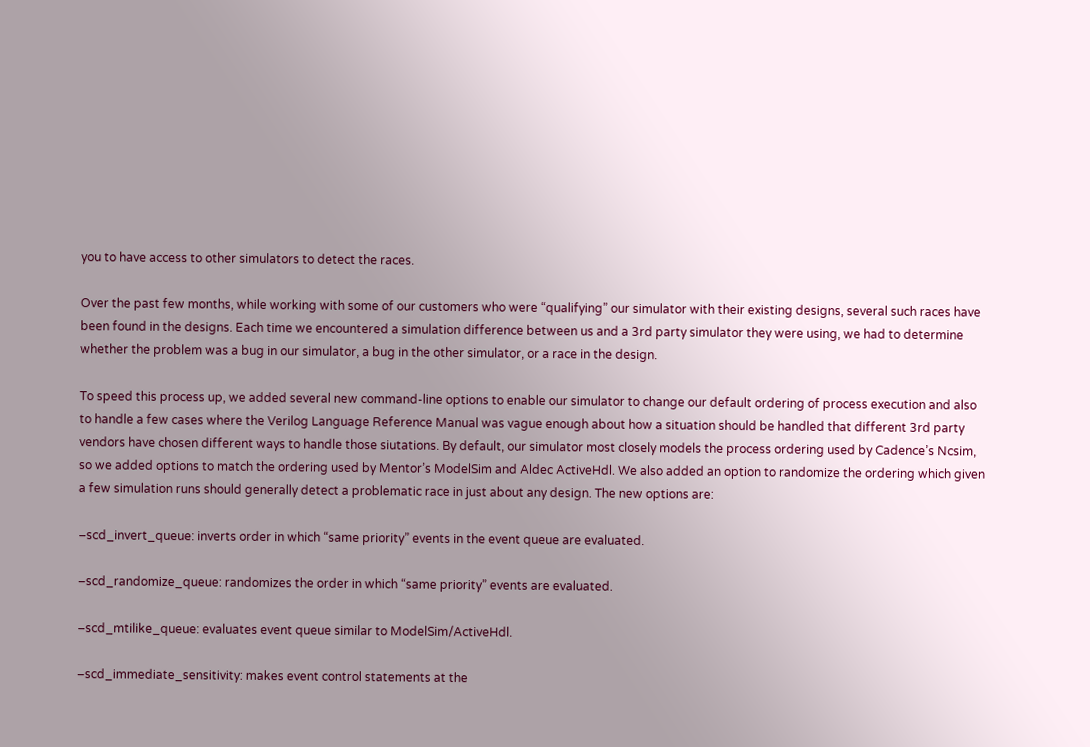you to have access to other simulators to detect the races.

Over the past few months, while working with some of our customers who were “qualifying” our simulator with their existing designs, several such races have been found in the designs. Each time we encountered a simulation difference between us and a 3rd party simulator they were using, we had to determine whether the problem was a bug in our simulator, a bug in the other simulator, or a race in the design.

To speed this process up, we added several new command-line options to enable our simulator to change our default ordering of process execution and also to handle a few cases where the Verilog Language Reference Manual was vague enough about how a situation should be handled that different 3rd party vendors have chosen different ways to handle those siutations. By default, our simulator most closely models the process ordering used by Cadence’s Ncsim, so we added options to match the ordering used by Mentor’s ModelSim and Aldec ActiveHdl. We also added an option to randomize the ordering which given a few simulation runs should generally detect a problematic race in just about any design. The new options are:

–scd_invert_queue: inverts order in which “same priority” events in the event queue are evaluated.

–scd_randomize_queue: randomizes the order in which “same priority” events are evaluated.

–scd_mtilike_queue: evaluates event queue similar to ModelSim/ActiveHdl.

–scd_immediate_sensitivity: makes event control statements at the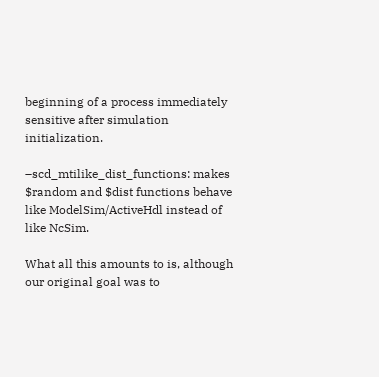beginning of a process immediately sensitive after simulation initialization.

–scd_mtilike_dist_functions: makes $random and $dist functions behave like ModelSim/ActiveHdl instead of like NcSim.

What all this amounts to is, although our original goal was to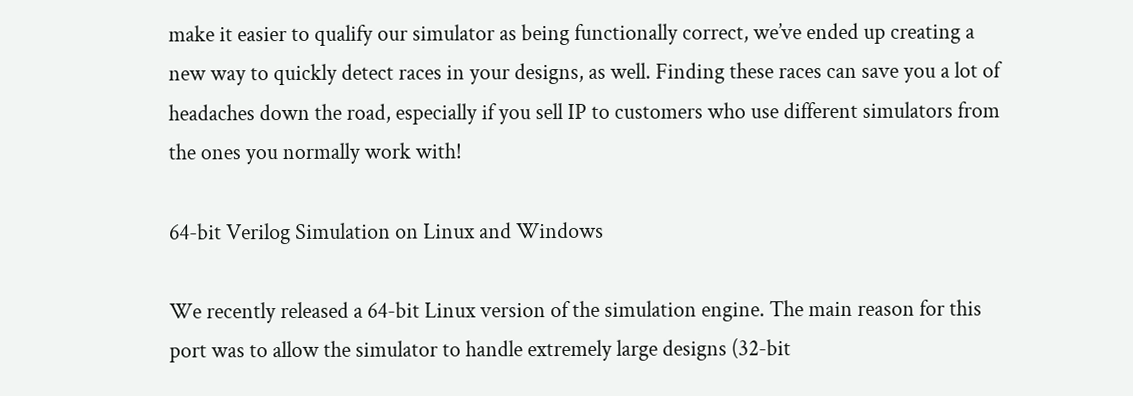make it easier to qualify our simulator as being functionally correct, we’ve ended up creating a new way to quickly detect races in your designs, as well. Finding these races can save you a lot of headaches down the road, especially if you sell IP to customers who use different simulators from the ones you normally work with!

64-bit Verilog Simulation on Linux and Windows

We recently released a 64-bit Linux version of the simulation engine. The main reason for this port was to allow the simulator to handle extremely large designs (32-bit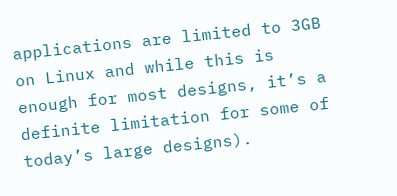applications are limited to 3GB on Linux and while this is enough for most designs, it’s a definite limitation for some of today’s large designs).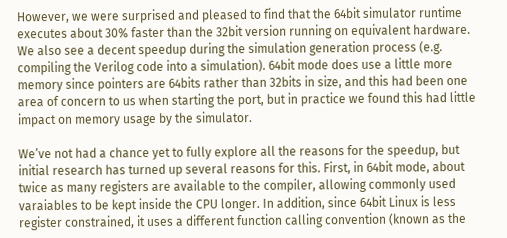However, we were surprised and pleased to find that the 64bit simulator runtime executes about 30% faster than the 32bit version running on equivalent hardware. We also see a decent speedup during the simulation generation process (e.g. compiling the Verilog code into a simulation). 64bit mode does use a little more memory since pointers are 64bits rather than 32bits in size, and this had been one area of concern to us when starting the port, but in practice we found this had little impact on memory usage by the simulator.

We’ve not had a chance yet to fully explore all the reasons for the speedup, but initial research has turned up several reasons for this. First, in 64bit mode, about twice as many registers are available to the compiler, allowing commonly used varaiables to be kept inside the CPU longer. In addition, since 64bit Linux is less register constrained, it uses a different function calling convention (known as the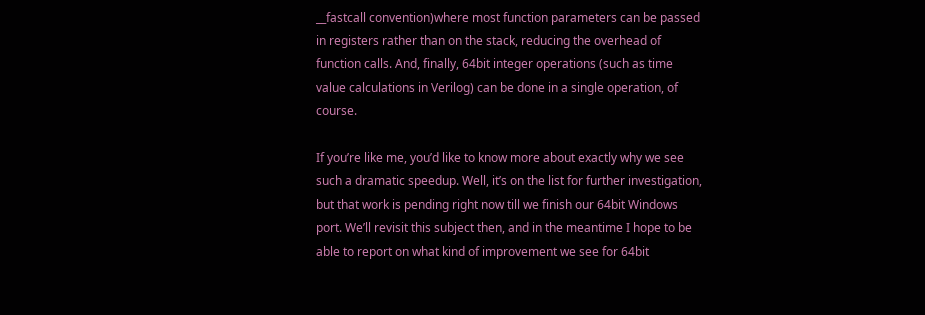__fastcall convention)where most function parameters can be passed in registers rather than on the stack, reducing the overhead of function calls. And, finally, 64bit integer operations (such as time value calculations in Verilog) can be done in a single operation, of course.

If you’re like me, you’d like to know more about exactly why we see such a dramatic speedup. Well, it’s on the list for further investigation, but that work is pending right now till we finish our 64bit Windows port. We’ll revisit this subject then, and in the meantime I hope to be able to report on what kind of improvement we see for 64bit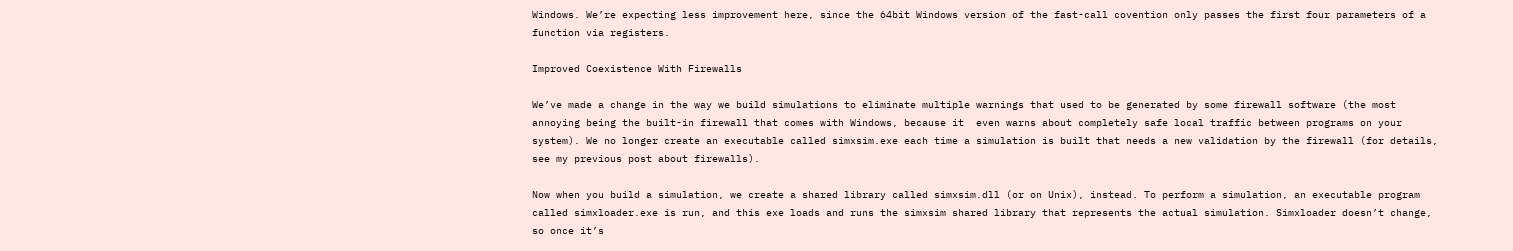Windows. We’re expecting less improvement here, since the 64bit Windows version of the fast-call covention only passes the first four parameters of a function via registers.

Improved Coexistence With Firewalls

We’ve made a change in the way we build simulations to eliminate multiple warnings that used to be generated by some firewall software (the most annoying being the built-in firewall that comes with Windows, because it  even warns about completely safe local traffic between programs on your system). We no longer create an executable called simxsim.exe each time a simulation is built that needs a new validation by the firewall (for details, see my previous post about firewalls).

Now when you build a simulation, we create a shared library called simxsim.dll (or on Unix), instead. To perform a simulation, an executable program called simxloader.exe is run, and this exe loads and runs the simxsim shared library that represents the actual simulation. Simxloader doesn’t change, so once it’s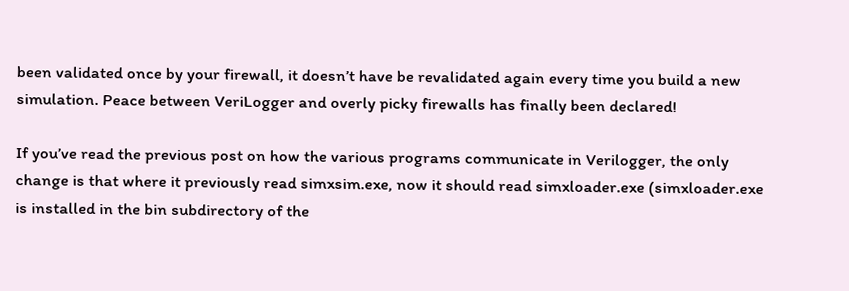been validated once by your firewall, it doesn’t have be revalidated again every time you build a new simulation. Peace between VeriLogger and overly picky firewalls has finally been declared!

If you’ve read the previous post on how the various programs communicate in Verilogger, the only change is that where it previously read simxsim.exe, now it should read simxloader.exe (simxloader.exe is installed in the bin subdirectory of the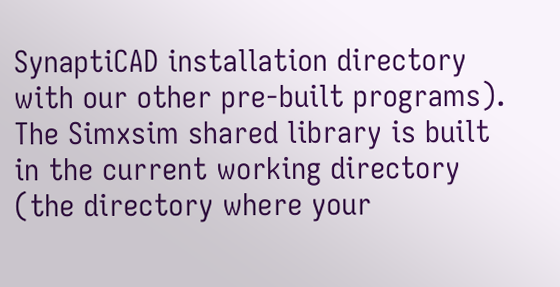SynaptiCAD installation directory with our other pre-built programs). The Simxsim shared library is built in the current working directory (the directory where your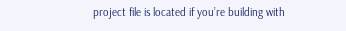project file is located if you’re building with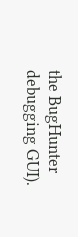the BugHunter debugging GUI).